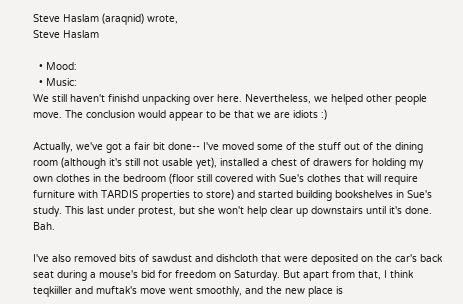Steve Haslam (araqnid) wrote,
Steve Haslam

  • Mood:
  • Music:
We still haven't finishd unpacking over here. Nevertheless, we helped other people move. The conclusion would appear to be that we are idiots :)

Actually, we've got a fair bit done-- I've moved some of the stuff out of the dining room (although it's still not usable yet), installed a chest of drawers for holding my own clothes in the bedroom (floor still covered with Sue's clothes that will require furniture with TARDIS properties to store) and started building bookshelves in Sue's study. This last under protest, but she won't help clear up downstairs until it's done. Bah.

I've also removed bits of sawdust and dishcloth that were deposited on the car's back seat during a mouse's bid for freedom on Saturday. But apart from that, I think teqkiiller and muftak's move went smoothly, and the new place is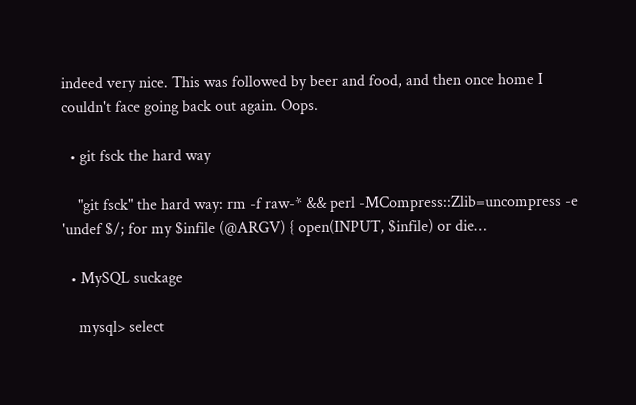indeed very nice. This was followed by beer and food, and then once home I couldn't face going back out again. Oops.

  • git fsck the hard way

    "git fsck" the hard way: rm -f raw-* && perl -MCompress::Zlib=uncompress -e 'undef $/; for my $infile (@ARGV) { open(INPUT, $infile) or die…

  • MySQL suckage

    mysql> select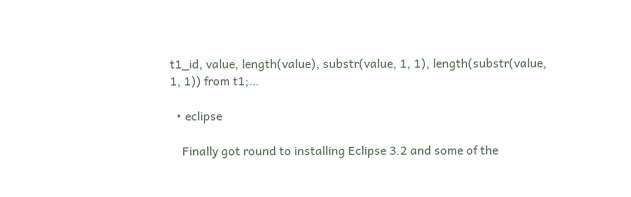t1_id, value, length(value), substr(value, 1, 1), length(substr(value, 1, 1)) from t1;…

  • eclipse

    Finally got round to installing Eclipse 3.2 and some of the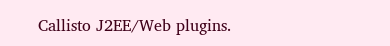Callisto J2EE/Web plugins.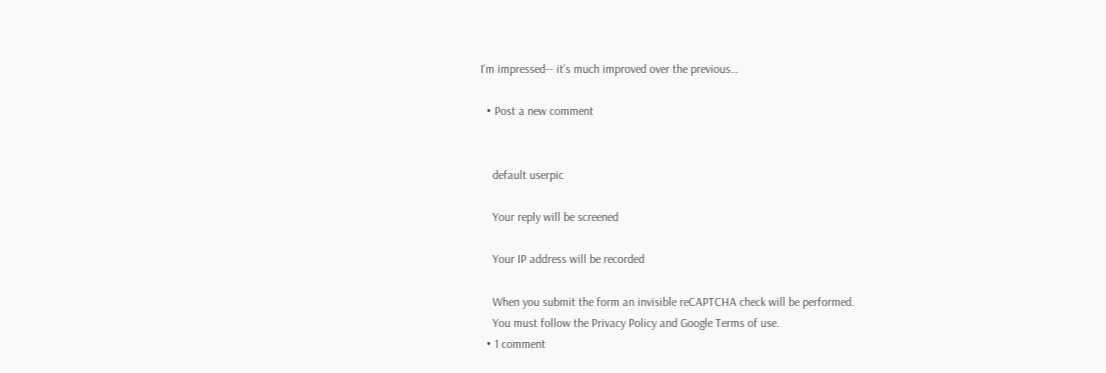I'm impressed-- it's much improved over the previous…

  • Post a new comment


    default userpic

    Your reply will be screened

    Your IP address will be recorded

    When you submit the form an invisible reCAPTCHA check will be performed.
    You must follow the Privacy Policy and Google Terms of use.
  • 1 comment